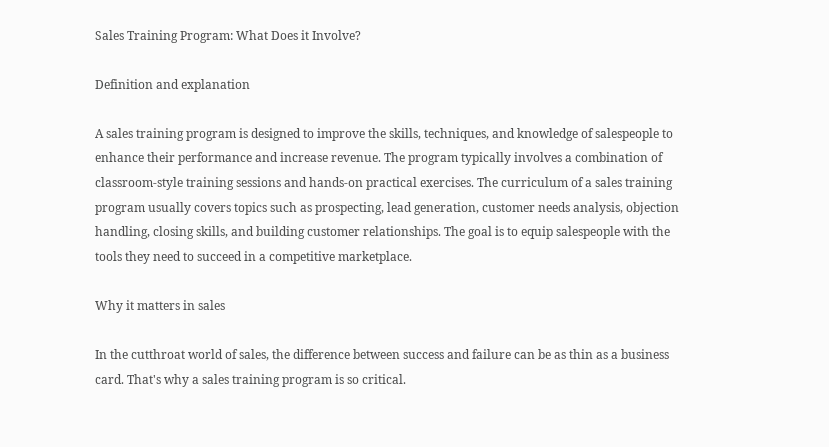Sales Training Program: What Does it Involve?

Definition and explanation

A sales training program is designed to improve the skills, techniques, and knowledge of salespeople to enhance their performance and increase revenue. The program typically involves a combination of classroom-style training sessions and hands-on practical exercises. The curriculum of a sales training program usually covers topics such as prospecting, lead generation, customer needs analysis, objection handling, closing skills, and building customer relationships. The goal is to equip salespeople with the tools they need to succeed in a competitive marketplace.

Why it matters in sales

In the cutthroat world of sales, the difference between success and failure can be as thin as a business card. That's why a sales training program is so critical.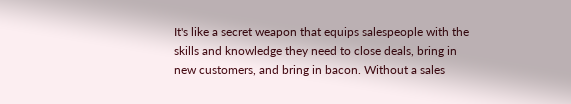It's like a secret weapon that equips salespeople with the skills and knowledge they need to close deals, bring in new customers, and bring in bacon. Without a sales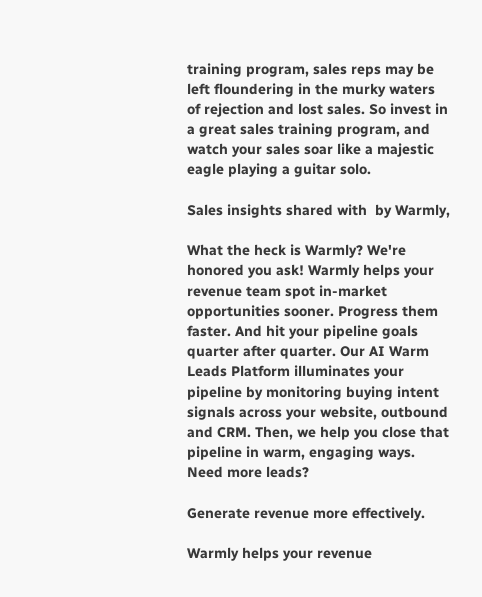training program, sales reps may be left floundering in the murky waters of rejection and lost sales. So invest in a great sales training program, and watch your sales soar like a majestic eagle playing a guitar solo.

Sales insights shared with  by Warmly,

What the heck is Warmly? We're honored you ask! Warmly helps your revenue team spot in-market opportunities sooner. Progress them faster. And hit your pipeline goals quarter after quarter. Our AI Warm Leads Platform illuminates your pipeline by monitoring buying intent signals across your website, outbound and CRM. Then, we help you close that pipeline in warm, engaging ways.
Need more leads?

Generate revenue more effectively.

Warmly helps your revenue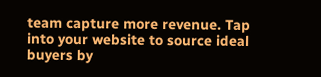team capture more revenue. Tap into your website to source ideal buyers by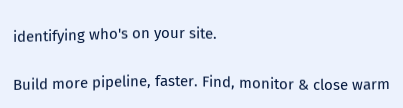identifying who's on your site.

Build more pipeline, faster. Find, monitor & close warm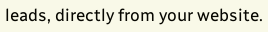leads, directly from your website.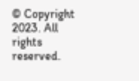© Copyright 2023. All rights reserved.